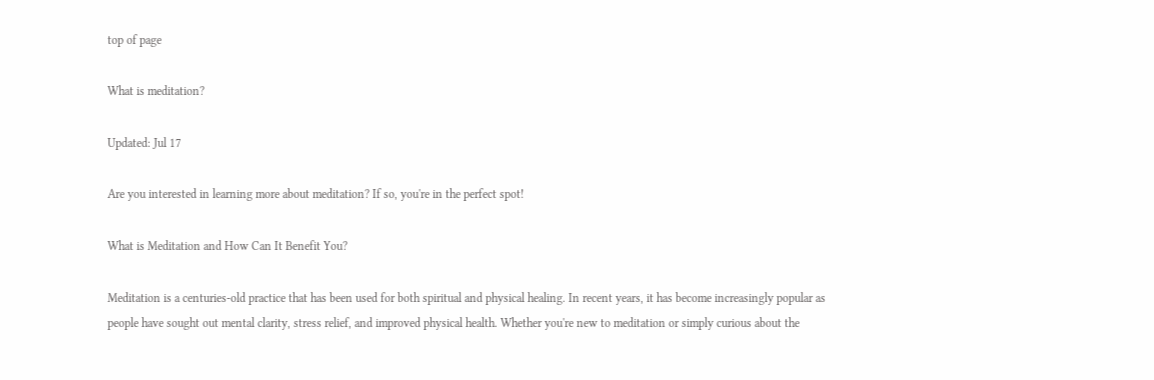top of page

What is meditation?

Updated: Jul 17

Are you interested in learning more about meditation? If so, you're in the perfect spot!

What is Meditation and How Can It Benefit You?

Meditation is a centuries-old practice that has been used for both spiritual and physical healing. In recent years, it has become increasingly popular as people have sought out mental clarity, stress relief, and improved physical health. Whether you're new to meditation or simply curious about the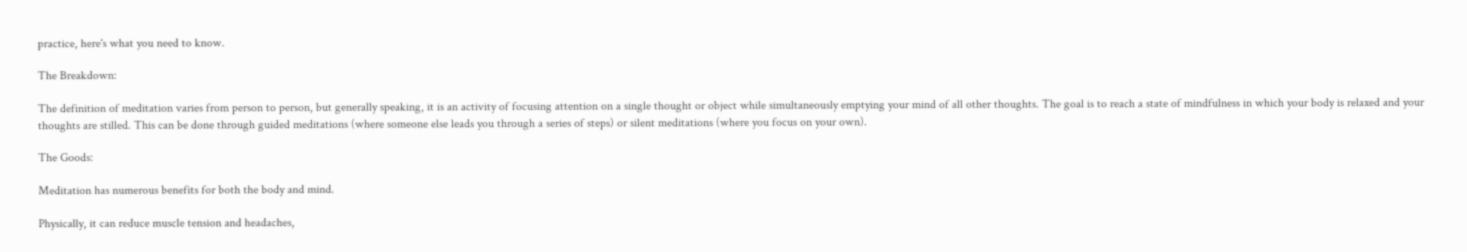practice, here's what you need to know.

The Breakdown:

The definition of meditation varies from person to person, but generally speaking, it is an activity of focusing attention on a single thought or object while simultaneously emptying your mind of all other thoughts. The goal is to reach a state of mindfulness in which your body is relaxed and your thoughts are stilled. This can be done through guided meditations (where someone else leads you through a series of steps) or silent meditations (where you focus on your own).

The Goods:

Meditation has numerous benefits for both the body and mind.

Physically, it can reduce muscle tension and headaches,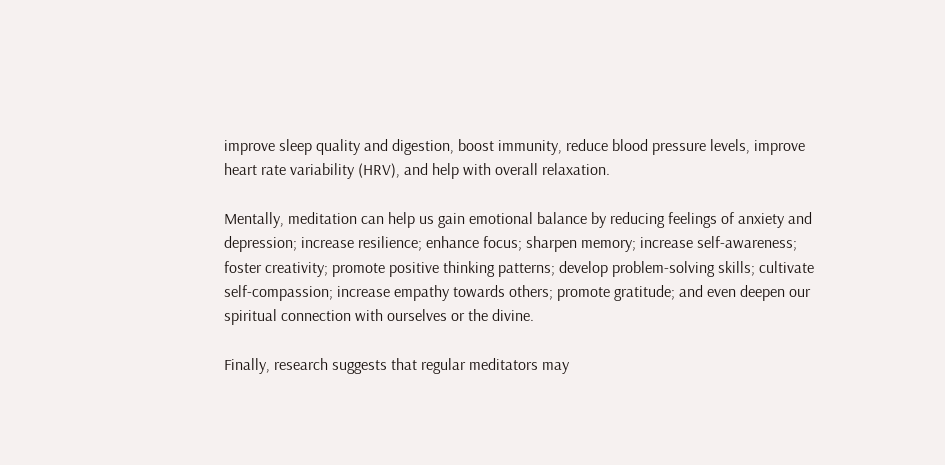improve sleep quality and digestion, boost immunity, reduce blood pressure levels, improve heart rate variability (HRV), and help with overall relaxation.

Mentally, meditation can help us gain emotional balance by reducing feelings of anxiety and depression; increase resilience; enhance focus; sharpen memory; increase self-awareness; foster creativity; promote positive thinking patterns; develop problem-solving skills; cultivate self-compassion; increase empathy towards others; promote gratitude; and even deepen our spiritual connection with ourselves or the divine.

Finally, research suggests that regular meditators may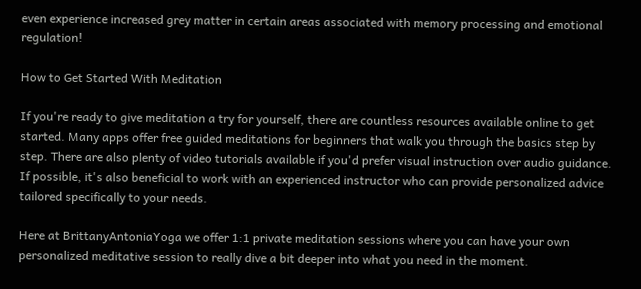even experience increased grey matter in certain areas associated with memory processing and emotional regulation!

How to Get Started With Meditation

If you're ready to give meditation a try for yourself, there are countless resources available online to get started. Many apps offer free guided meditations for beginners that walk you through the basics step by step. There are also plenty of video tutorials available if you'd prefer visual instruction over audio guidance. If possible, it's also beneficial to work with an experienced instructor who can provide personalized advice tailored specifically to your needs.

Here at BrittanyAntoniaYoga we offer 1:1 private meditation sessions where you can have your own personalized meditative session to really dive a bit deeper into what you need in the moment.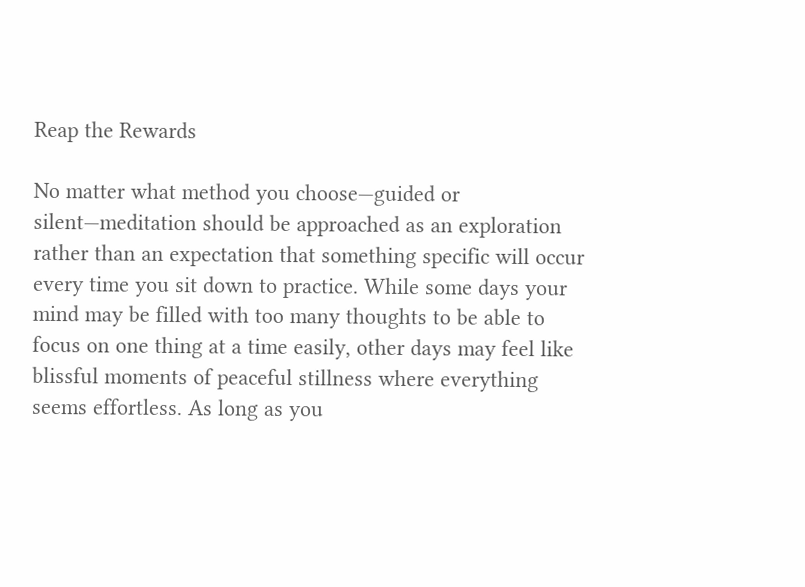Reap the Rewards

No matter what method you choose—guided or silent—meditation should be approached as an exploration rather than an expectation that something specific will occur every time you sit down to practice. While some days your mind may be filled with too many thoughts to be able to focus on one thing at a time easily, other days may feel like blissful moments of peaceful stillness where everything seems effortless. As long as you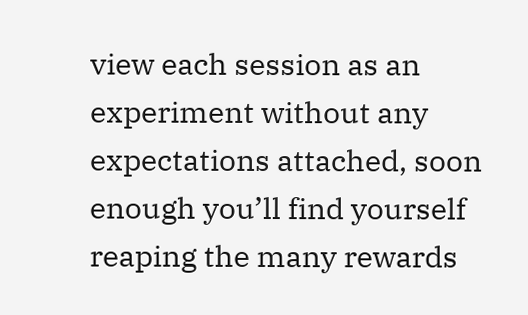view each session as an experiment without any expectations attached, soon enough you’ll find yourself reaping the many rewards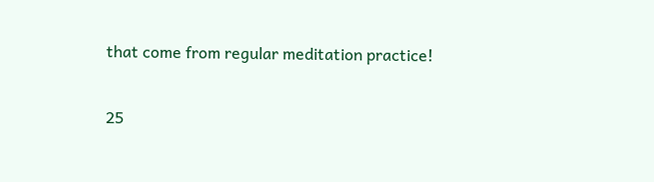that come from regular meditation practice!

25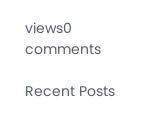views0 comments

Recent Posts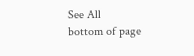See All
bottom of page